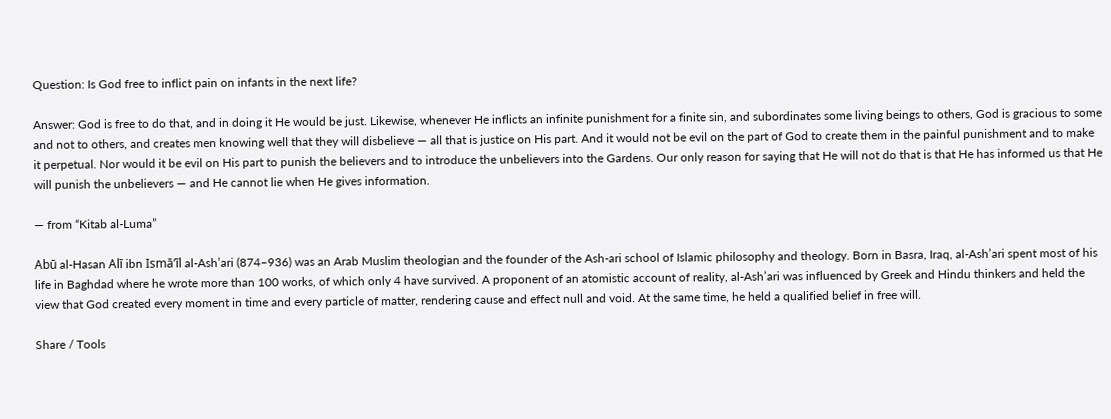Question: Is God free to inflict pain on infants in the next life?

Answer: God is free to do that, and in doing it He would be just. Likewise, whenever He inflicts an infinite punishment for a finite sin, and subordinates some living beings to others, God is gracious to some and not to others, and creates men knowing well that they will disbelieve — all that is justice on His part. And it would not be evil on the part of God to create them in the painful punishment and to make it perpetual. Nor would it be evil on His part to punish the believers and to introduce the unbelievers into the Gardens. Our only reason for saying that He will not do that is that He has informed us that He will punish the unbelievers — and He cannot lie when He gives information.

— from “Kitab al-Luma”

Abū al-Hasan Alī ibn Ismā’īl al-Ash’ari (874–936) was an Arab Muslim theologian and the founder of the Ash-ari school of Islamic philosophy and theology. Born in Basra, Iraq, al-Ash’ari spent most of his life in Baghdad where he wrote more than 100 works, of which only 4 have survived. A proponent of an atomistic account of reality, al-Ash’ari was influenced by Greek and Hindu thinkers and held the view that God created every moment in time and every particle of matter, rendering cause and effect null and void. At the same time, he held a qualified belief in free will.

Share / Tools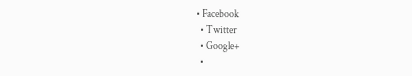• Facebook
  • Twitter
  • Google+
  •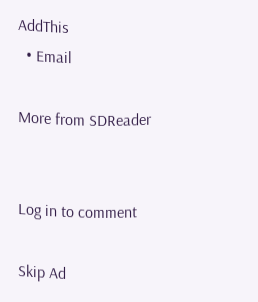AddThis
  • Email

More from SDReader


Log in to comment

Skip Ad